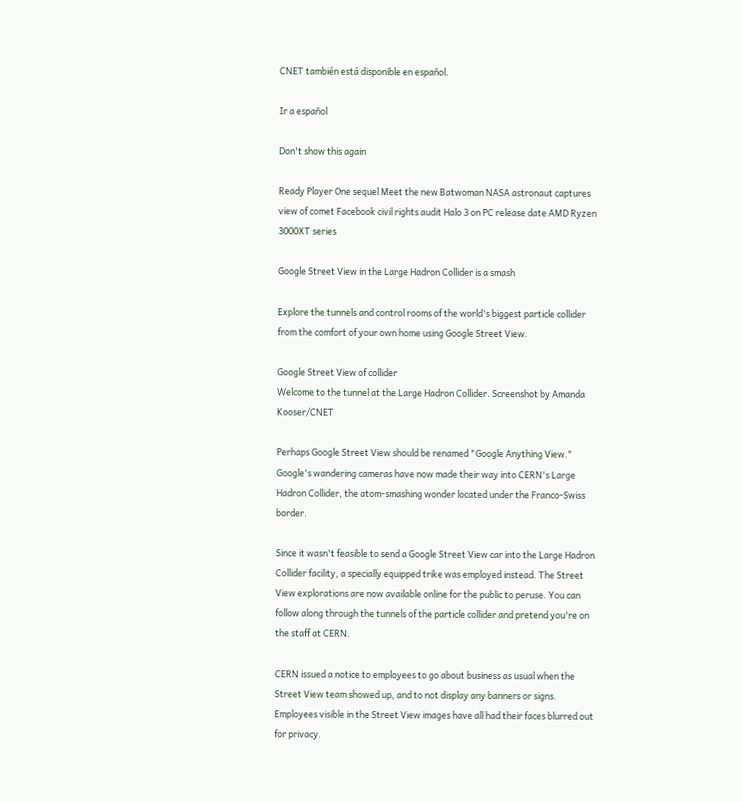CNET también está disponible en español.

Ir a español

Don't show this again

Ready Player One sequel Meet the new Batwoman NASA astronaut captures view of comet Facebook civil rights audit Halo 3 on PC release date AMD Ryzen 3000XT series

Google Street View in the Large Hadron Collider is a smash

Explore the tunnels and control rooms of the world's biggest particle collider from the comfort of your own home using Google Street View.

Google Street View of collider
Welcome to the tunnel at the Large Hadron Collider. Screenshot by Amanda Kooser/CNET

Perhaps Google Street View should be renamed "Google Anything View." Google's wandering cameras have now made their way into CERN's Large Hadron Collider, the atom-smashing wonder located under the Franco-Swiss border.

Since it wasn't feasible to send a Google Street View car into the Large Hadron Collider facility, a specially equipped trike was employed instead. The Street View explorations are now available online for the public to peruse. You can follow along through the tunnels of the particle collider and pretend you're on the staff at CERN.

CERN issued a notice to employees to go about business as usual when the Street View team showed up, and to not display any banners or signs. Employees visible in the Street View images have all had their faces blurred out for privacy.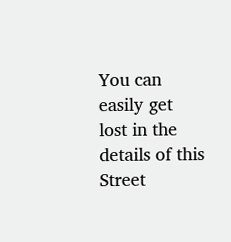You can easily get lost in the details of this Street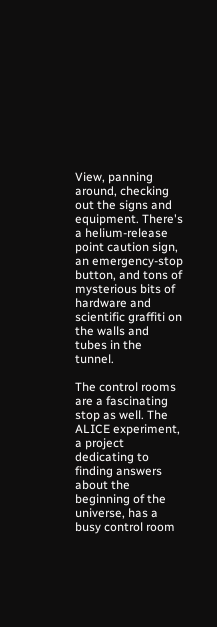View, panning around, checking out the signs and equipment. There's a helium-release point caution sign, an emergency-stop button, and tons of mysterious bits of hardware and scientific graffiti on the walls and tubes in the tunnel.

The control rooms are a fascinating stop as well. The ALICE experiment, a project dedicating to finding answers about the beginning of the universe, has a busy control room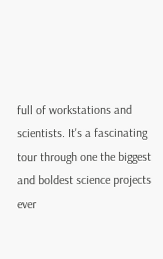full of workstations and scientists. It's a fascinating tour through one the biggest and boldest science projects ever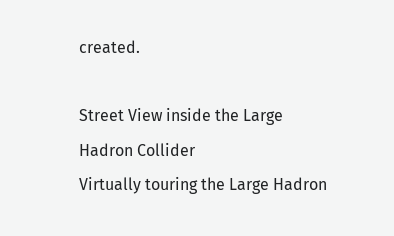created.

Street View inside the Large Hadron Collider
Virtually touring the Large Hadron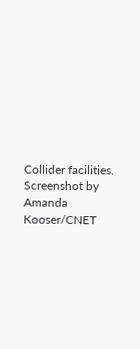Collider facilities. Screenshot by Amanda Kooser/CNET